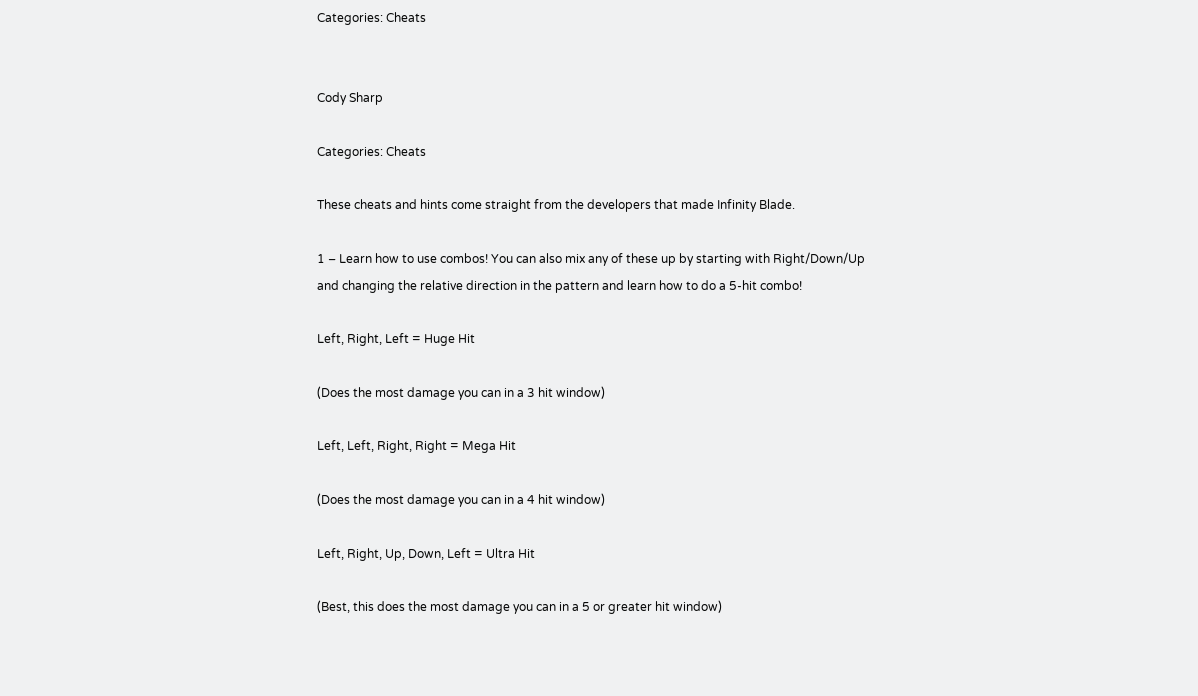Categories: Cheats


Cody Sharp

Categories: Cheats

These cheats and hints come straight from the developers that made Infinity Blade.

1 – Learn how to use combos! You can also mix any of these up by starting with Right/Down/Up and changing the relative direction in the pattern and learn how to do a 5-hit combo!

Left, Right, Left = Huge Hit

(Does the most damage you can in a 3 hit window)

Left, Left, Right, Right = Mega Hit

(Does the most damage you can in a 4 hit window)

Left, Right, Up, Down, Left = Ultra Hit

(Best, this does the most damage you can in a 5 or greater hit window)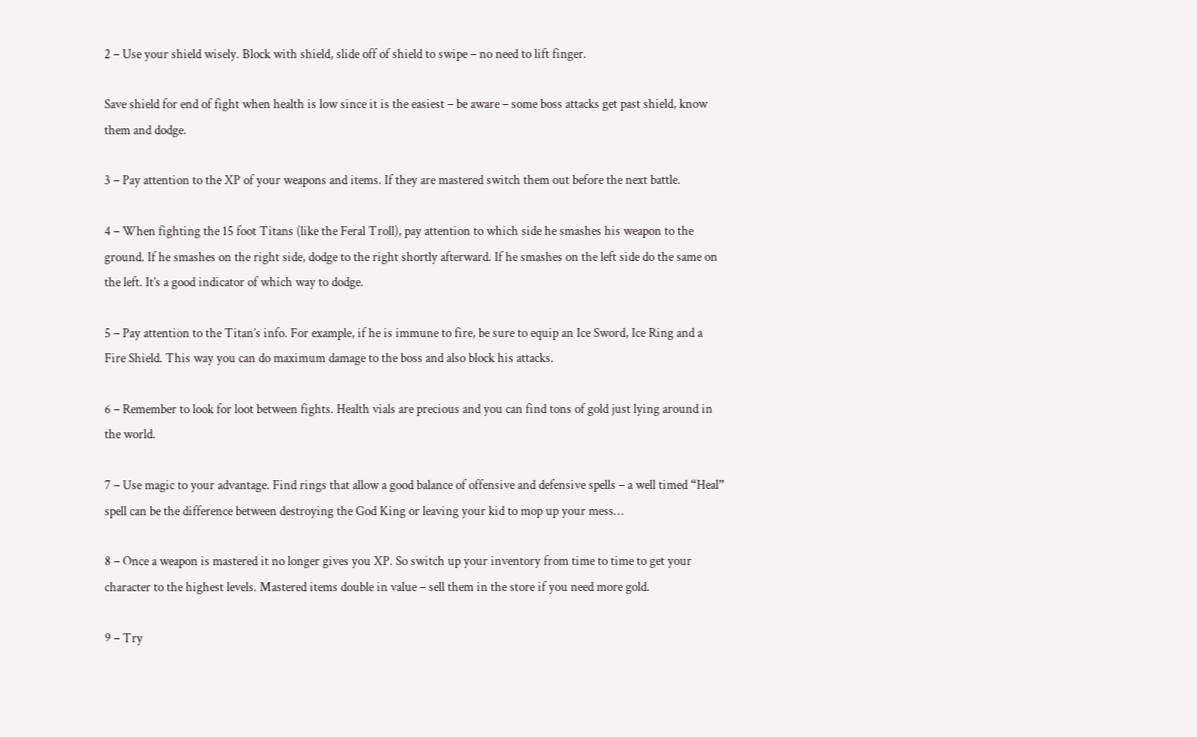2 – Use your shield wisely. Block with shield, slide off of shield to swipe – no need to lift finger.

Save shield for end of fight when health is low since it is the easiest – be aware – some boss attacks get past shield, know them and dodge.

3 – Pay attention to the XP of your weapons and items. If they are mastered switch them out before the next battle.

4 – When fighting the 15 foot Titans (like the Feral Troll), pay attention to which side he smashes his weapon to the ground. If he smashes on the right side, dodge to the right shortly afterward. If he smashes on the left side do the same on the left. It’s a good indicator of which way to dodge.

5 – Pay attention to the Titan’s info. For example, if he is immune to fire, be sure to equip an Ice Sword, Ice Ring and a Fire Shield. This way you can do maximum damage to the boss and also block his attacks.

6 – Remember to look for loot between fights. Health vials are precious and you can find tons of gold just lying around in the world.

7 – Use magic to your advantage. Find rings that allow a good balance of offensive and defensive spells – a well timed “Heal” spell can be the difference between destroying the God King or leaving your kid to mop up your mess…

8 – Once a weapon is mastered it no longer gives you XP. So switch up your inventory from time to time to get your character to the highest levels. Mastered items double in value – sell them in the store if you need more gold.

9 – Try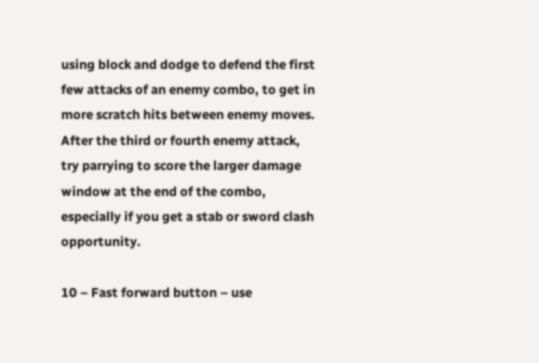using block and dodge to defend the first few attacks of an enemy combo, to get in more scratch hits between enemy moves. After the third or fourth enemy attack, try parrying to score the larger damage window at the end of the combo, especially if you get a stab or sword clash opportunity.

10 – Fast forward button – use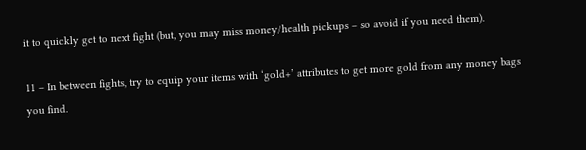it to quickly get to next fight (but, you may miss money/health pickups – so avoid if you need them).

11 – In between fights, try to equip your items with ‘gold+’ attributes to get more gold from any money bags you find.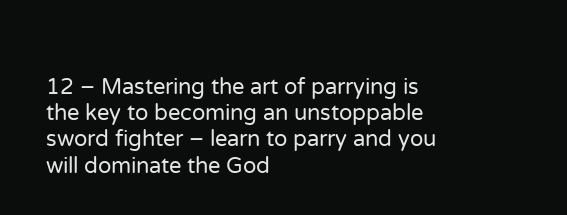12 – Mastering the art of parrying is the key to becoming an unstoppable sword fighter – learn to parry and you will dominate the God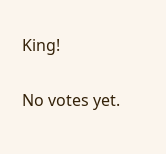King!

No votes yet.